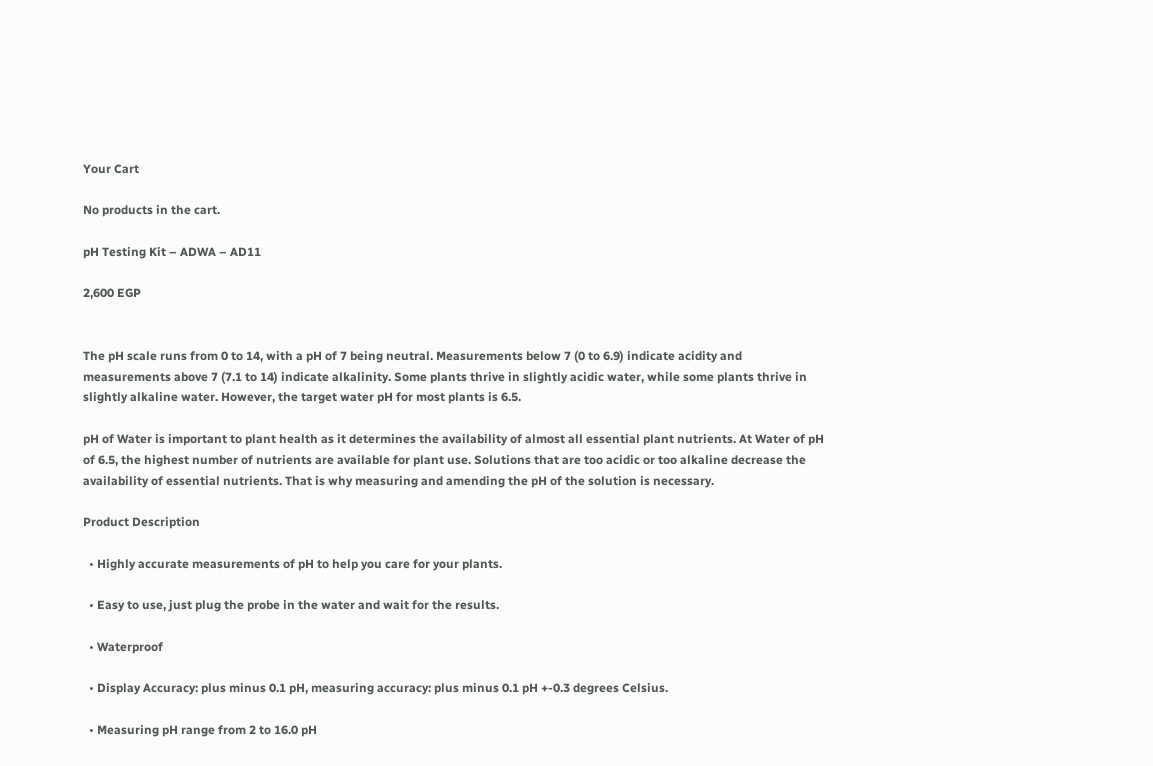Your Cart

No products in the cart.

pH Testing Kit – ADWA – AD11

2,600 EGP


The pH scale runs from 0 to 14, with a pH of 7 being neutral. Measurements below 7 (0 to 6.9) indicate acidity and measurements above 7 (7.1 to 14) indicate alkalinity. Some plants thrive in slightly acidic water, while some plants thrive in slightly alkaline water. However, the target water pH for most plants is 6.5.

pH of Water is important to plant health as it determines the availability of almost all essential plant nutrients. At Water of pH of 6.5, the highest number of nutrients are available for plant use. Solutions that are too acidic or too alkaline decrease the availability of essential nutrients. That is why measuring and amending the pH of the solution is necessary.

Product Description

  • Highly accurate measurements of pH to help you care for your plants.

  • Easy to use, just plug the probe in the water and wait for the results.

  • Waterproof

  • Display Accuracy: plus minus 0.1 pH, measuring accuracy: plus minus 0.1 pH +-0.3 degrees Celsius.

  • Measuring pH range from 2 to 16.0 pH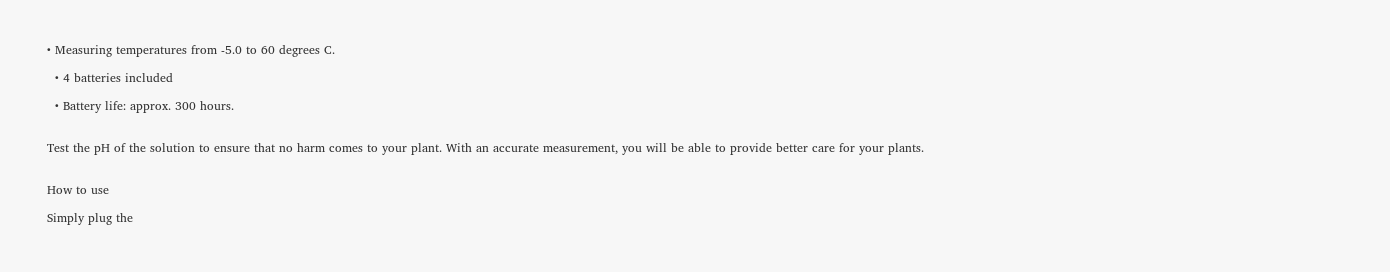• Measuring temperatures from -5.0 to 60 degrees C.

  • 4 batteries included

  • Battery life: approx. 300 hours.


Test the pH of the solution to ensure that no harm comes to your plant. With an accurate measurement, you will be able to provide better care for your plants.


How to use

Simply plug the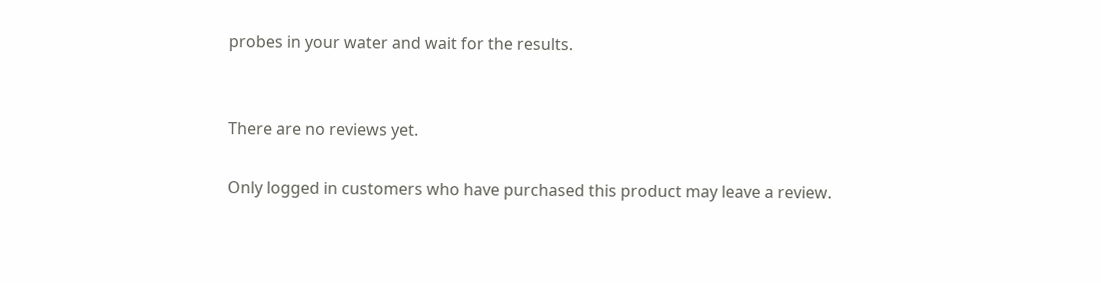probes in your water and wait for the results.


There are no reviews yet.

Only logged in customers who have purchased this product may leave a review.